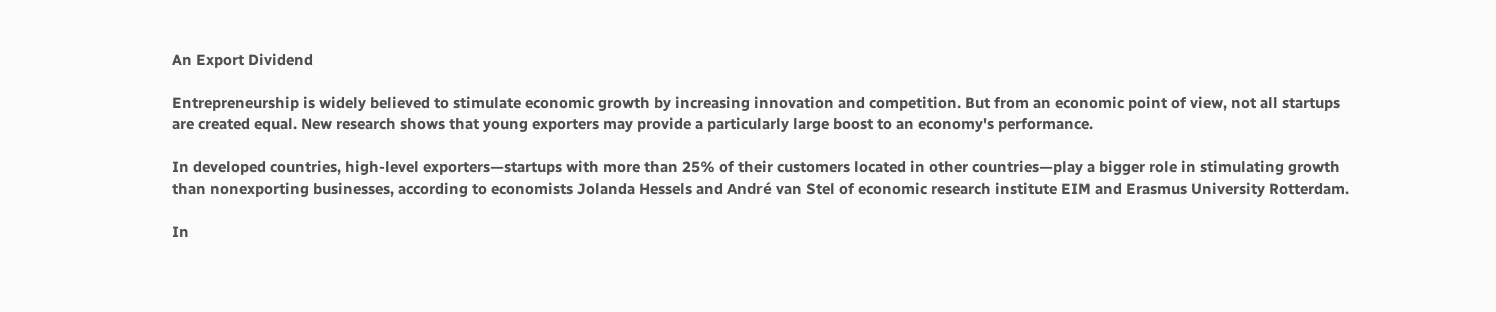An Export Dividend

Entrepreneurship is widely believed to stimulate economic growth by increasing innovation and competition. But from an economic point of view, not all startups are created equal. New research shows that young exporters may provide a particularly large boost to an economy's performance.

In developed countries, high-level exporters—startups with more than 25% of their customers located in other countries—play a bigger role in stimulating growth than nonexporting businesses, according to economists Jolanda Hessels and André van Stel of economic research institute EIM and Erasmus University Rotterdam.

In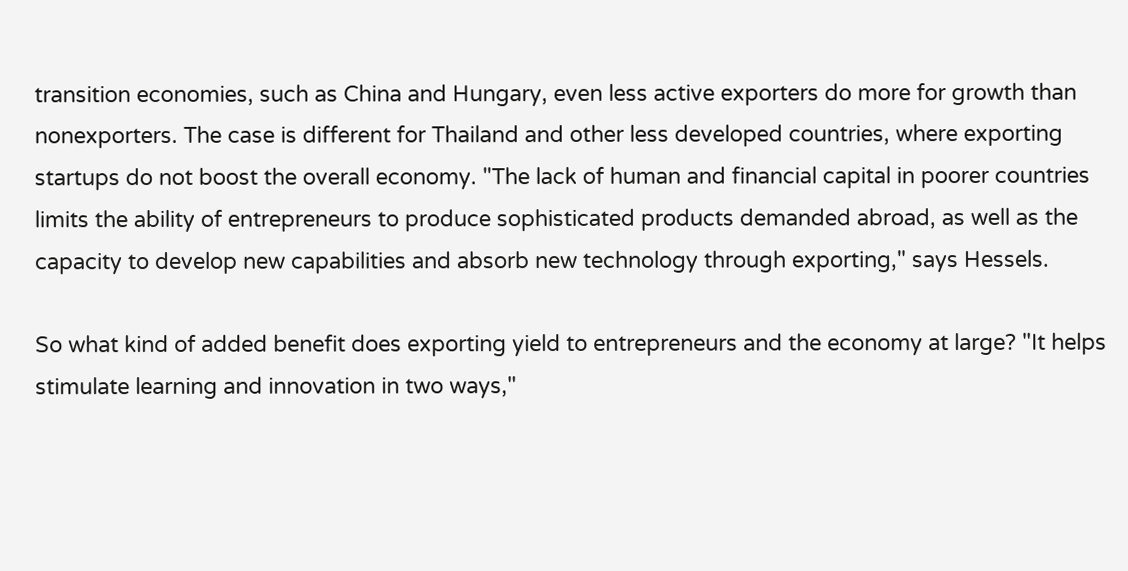transition economies, such as China and Hungary, even less active exporters do more for growth than nonexporters. The case is different for Thailand and other less developed countries, where exporting startups do not boost the overall economy. "The lack of human and financial capital in poorer countries limits the ability of entrepreneurs to produce sophisticated products demanded abroad, as well as the capacity to develop new capabilities and absorb new technology through exporting," says Hessels.

So what kind of added benefit does exporting yield to entrepreneurs and the economy at large? "It helps stimulate learning and innovation in two ways,"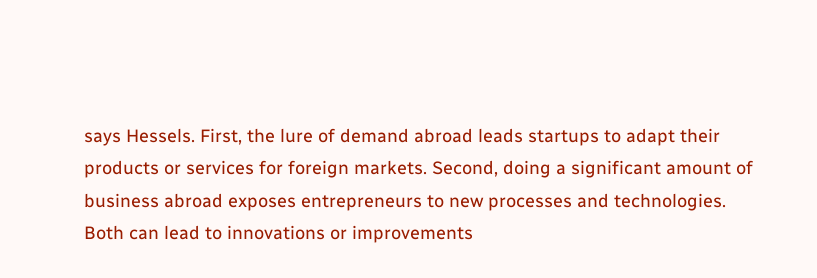says Hessels. First, the lure of demand abroad leads startups to adapt their products or services for foreign markets. Second, doing a significant amount of business abroad exposes entrepreneurs to new processes and technologies. Both can lead to innovations or improvements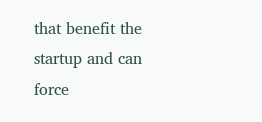that benefit the startup and can force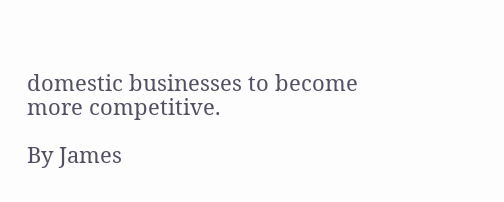domestic businesses to become more competitive.

By James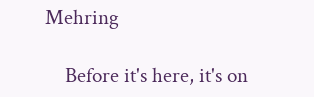Mehring

    Before it's here, it's on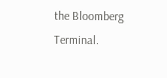the Bloomberg Terminal.